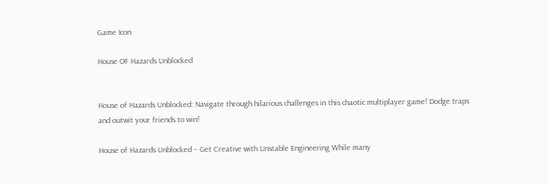Game Icon

House OF Hazards Unblocked


House of Hazards Unblocked: Navigate through hilarious challenges in this chaotic multiplayer game! Dodge traps and outwit your friends to win!

House of Hazards Unblocked – Get Creative with Unstable Engineering While many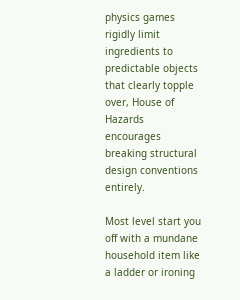physics games rigidly limit ingredients to predictable objects that clearly topple over, House of Hazards encourages breaking structural design conventions entirely.

Most level start you off with a mundane household item like a ladder or ironing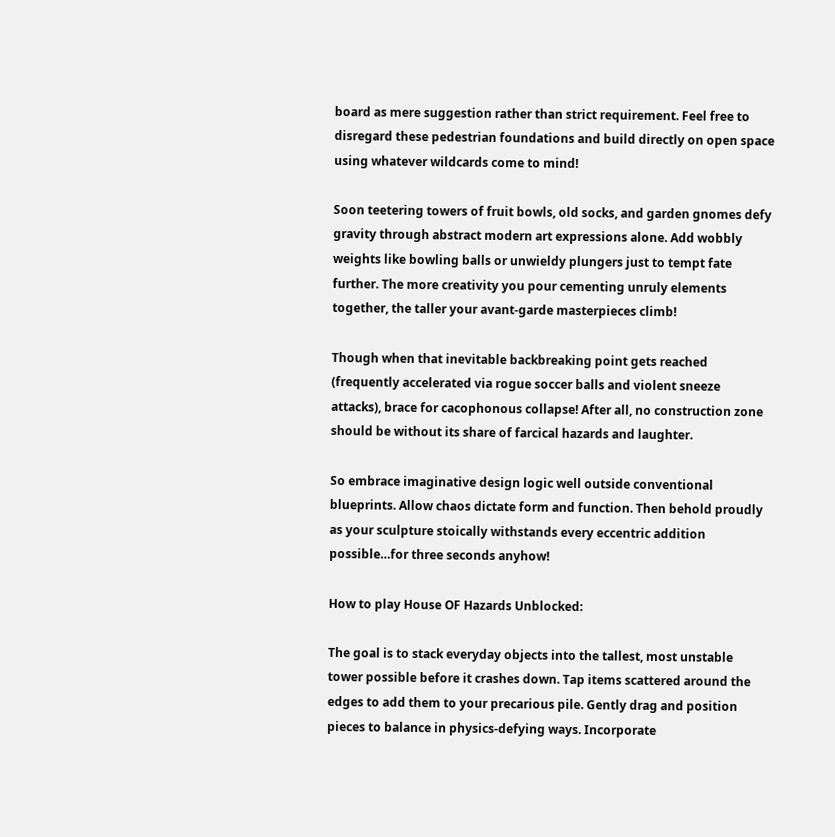board as mere suggestion rather than strict requirement. Feel free to disregard these pedestrian foundations and build directly on open space using whatever wildcards come to mind!

Soon teetering towers of fruit bowls, old socks, and garden gnomes defy gravity through abstract modern art expressions alone. Add wobbly weights like bowling balls or unwieldy plungers just to tempt fate further. The more creativity you pour cementing unruly elements together, the taller your avant-garde masterpieces climb!

Though when that inevitable backbreaking point gets reached (frequently accelerated via rogue soccer balls and violent sneeze attacks), brace for cacophonous collapse! After all, no construction zone should be without its share of farcical hazards and laughter.

So embrace imaginative design logic well outside conventional blueprints. Allow chaos dictate form and function. Then behold proudly as your sculpture stoically withstands every eccentric addition possible…for three seconds anyhow!

How to play House OF Hazards Unblocked:

The goal is to stack everyday objects into the tallest, most unstable tower possible before it crashes down. Tap items scattered around the edges to add them to your precarious pile. Gently drag and position pieces to balance in physics-defying ways. Incorporate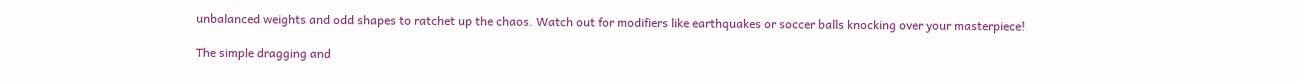unbalanced weights and odd shapes to ratchet up the chaos. Watch out for modifiers like earthquakes or soccer balls knocking over your masterpiece!

The simple dragging and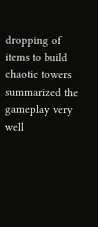dropping of items to build chaotic towers summarized the gameplay very well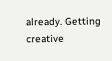already. Getting creative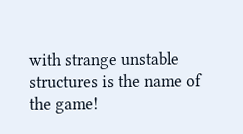with strange unstable structures is the name of the game!